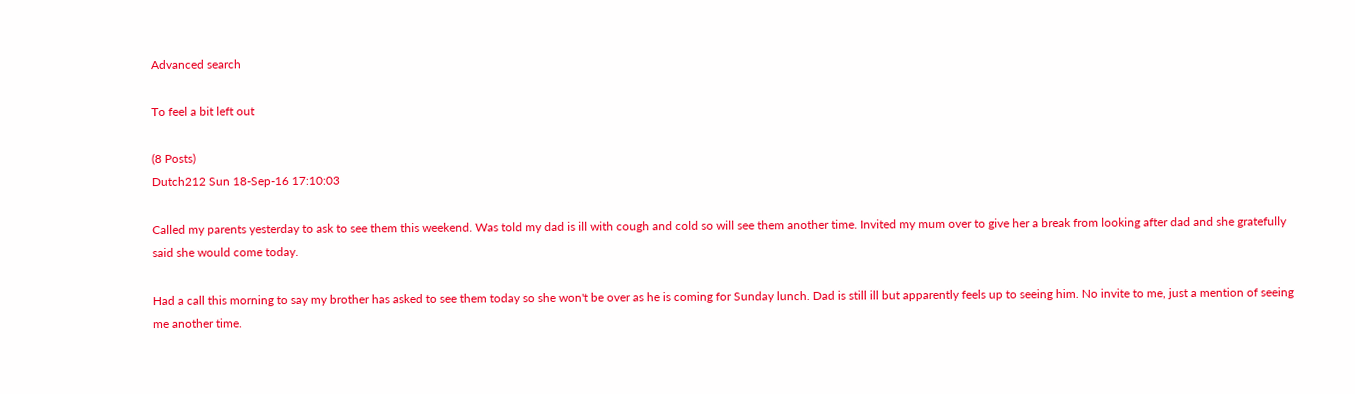Advanced search

To feel a bit left out

(8 Posts)
Dutch212 Sun 18-Sep-16 17:10:03

Called my parents yesterday to ask to see them this weekend. Was told my dad is ill with cough and cold so will see them another time. Invited my mum over to give her a break from looking after dad and she gratefully said she would come today.

Had a call this morning to say my brother has asked to see them today so she won't be over as he is coming for Sunday lunch. Dad is still ill but apparently feels up to seeing him. No invite to me, just a mention of seeing me another time.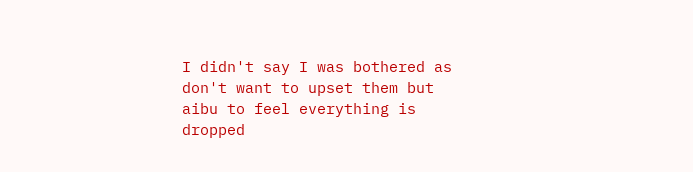I didn't say I was bothered as don't want to upset them but aibu to feel everything is dropped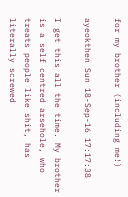for my brother (including me!)

ayeokthen Sun 18-Sep-16 17:17:38

I get this all the time. My brother is a self centred arsehole, who treats people like shit, has literally screwed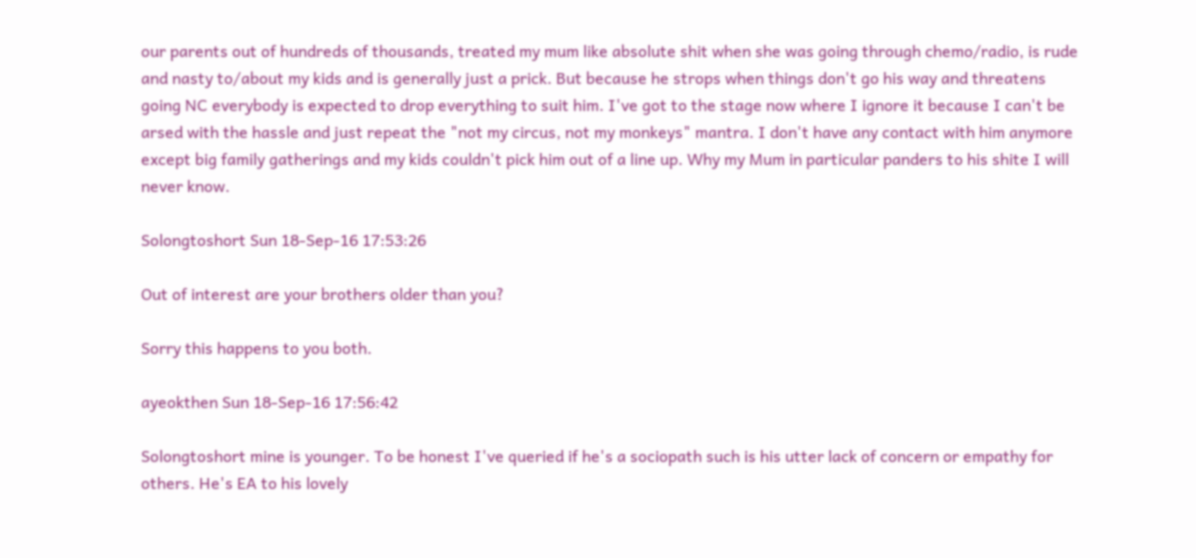our parents out of hundreds of thousands, treated my mum like absolute shit when she was going through chemo/radio, is rude and nasty to/about my kids and is generally just a prick. But because he strops when things don't go his way and threatens going NC everybody is expected to drop everything to suit him. I've got to the stage now where I ignore it because I can't be arsed with the hassle and just repeat the "not my circus, not my monkeys" mantra. I don't have any contact with him anymore except big family gatherings and my kids couldn't pick him out of a line up. Why my Mum in particular panders to his shite I will never know.

Solongtoshort Sun 18-Sep-16 17:53:26

Out of interest are your brothers older than you?

Sorry this happens to you both.

ayeokthen Sun 18-Sep-16 17:56:42

Solongtoshort mine is younger. To be honest I've queried if he's a sociopath such is his utter lack of concern or empathy for others. He's EA to his lovely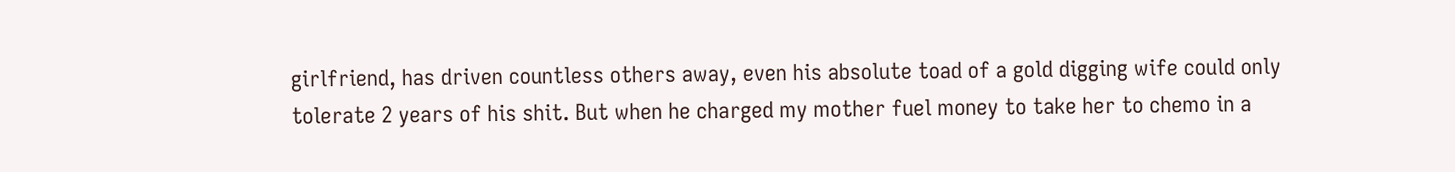girlfriend, has driven countless others away, even his absolute toad of a gold digging wife could only tolerate 2 years of his shit. But when he charged my mother fuel money to take her to chemo in a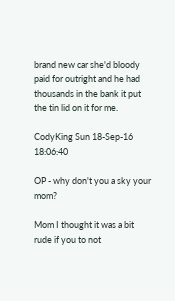brand new car she'd bloody paid for outright and he had thousands in the bank it put the tin lid on it for me.

CodyKing Sun 18-Sep-16 18:06:40

OP - why don't you a sky your mom?

Mom I thought it was a bit rude if you to not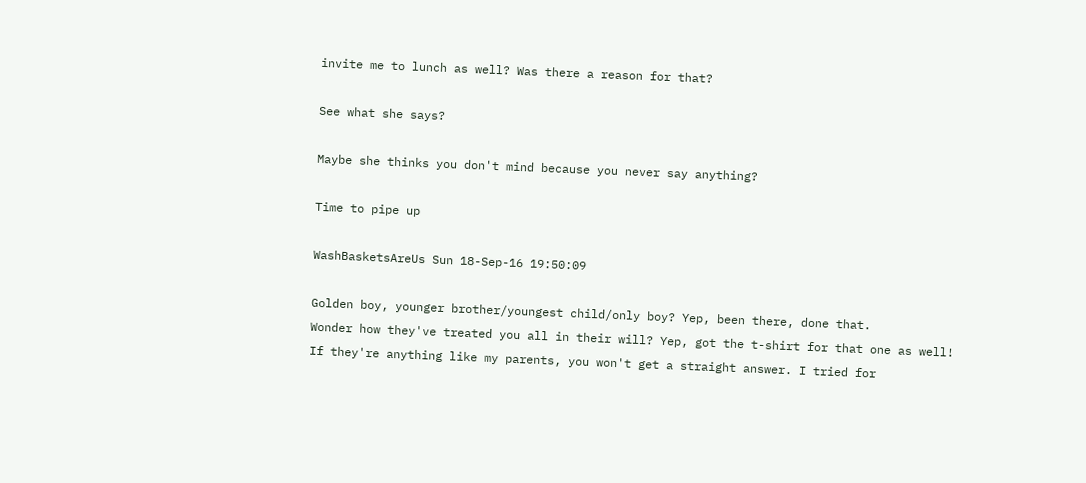invite me to lunch as well? Was there a reason for that?

See what she says?

Maybe she thinks you don't mind because you never say anything?

Time to pipe up

WashBasketsAreUs Sun 18-Sep-16 19:50:09

Golden boy, younger brother/youngest child/only boy? Yep, been there, done that.
Wonder how they've treated you all in their will? Yep, got the t-shirt for that one as well!
If they're anything like my parents, you won't get a straight answer. I tried for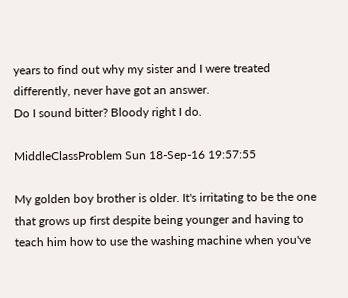years to find out why my sister and I were treated differently, never have got an answer.
Do I sound bitter? Bloody right I do.

MiddleClassProblem Sun 18-Sep-16 19:57:55

My golden boy brother is older. It's irritating to be the one that grows up first despite being younger and having to teach him how to use the washing machine when you've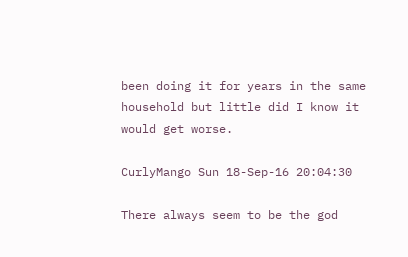been doing it for years in the same household but little did I know it would get worse.

CurlyMango Sun 18-Sep-16 20:04:30

There always seem to be the god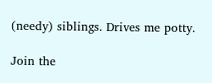(needy) siblings. Drives me potty.

Join the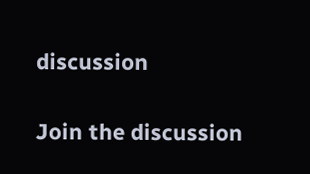discussion

Join the discussion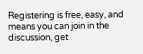Registering is free, easy, and means you can join in the discussion, get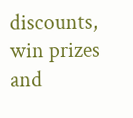discounts, win prizes and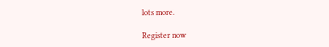lots more.

Register now